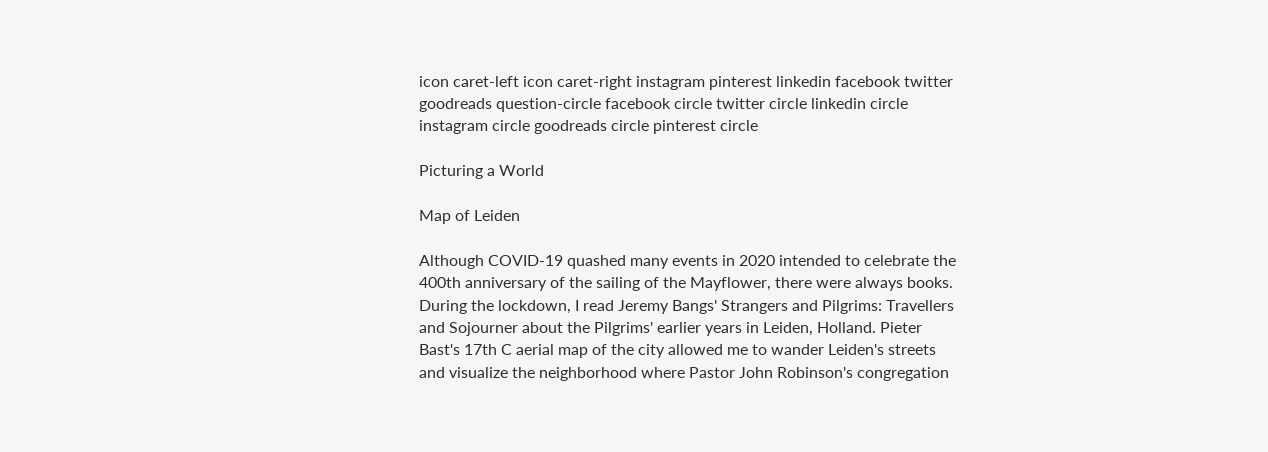icon caret-left icon caret-right instagram pinterest linkedin facebook twitter goodreads question-circle facebook circle twitter circle linkedin circle instagram circle goodreads circle pinterest circle

Picturing a World

Map of Leiden

Although COVID-19 quashed many events in 2020 intended to celebrate the 400th anniversary of the sailing of the Mayflower, there were always books. During the lockdown, I read Jeremy Bangs' Strangers and Pilgrims: Travellers and Sojourner about the Pilgrims' earlier years in Leiden, Holland. Pieter Bast's 17th C aerial map of the city allowed me to wander Leiden's streets and visualize the neighborhood where Pastor John Robinson's congregation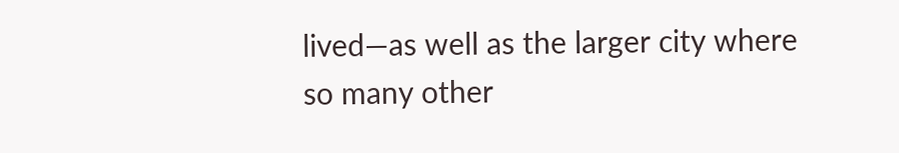lived—as well as the larger city where so many other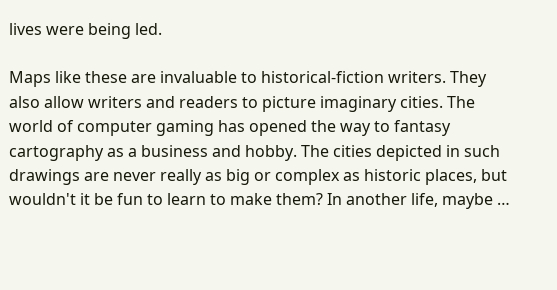lives were being led.

Maps like these are invaluable to historical-fiction writers. They also allow writers and readers to picture imaginary cities. The world of computer gaming has opened the way to fantasy cartography as a business and hobby. The cities depicted in such drawings are never really as big or complex as historic places, but wouldn't it be fun to learn to make them? In another life, maybe …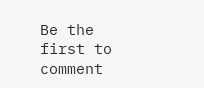Be the first to comment